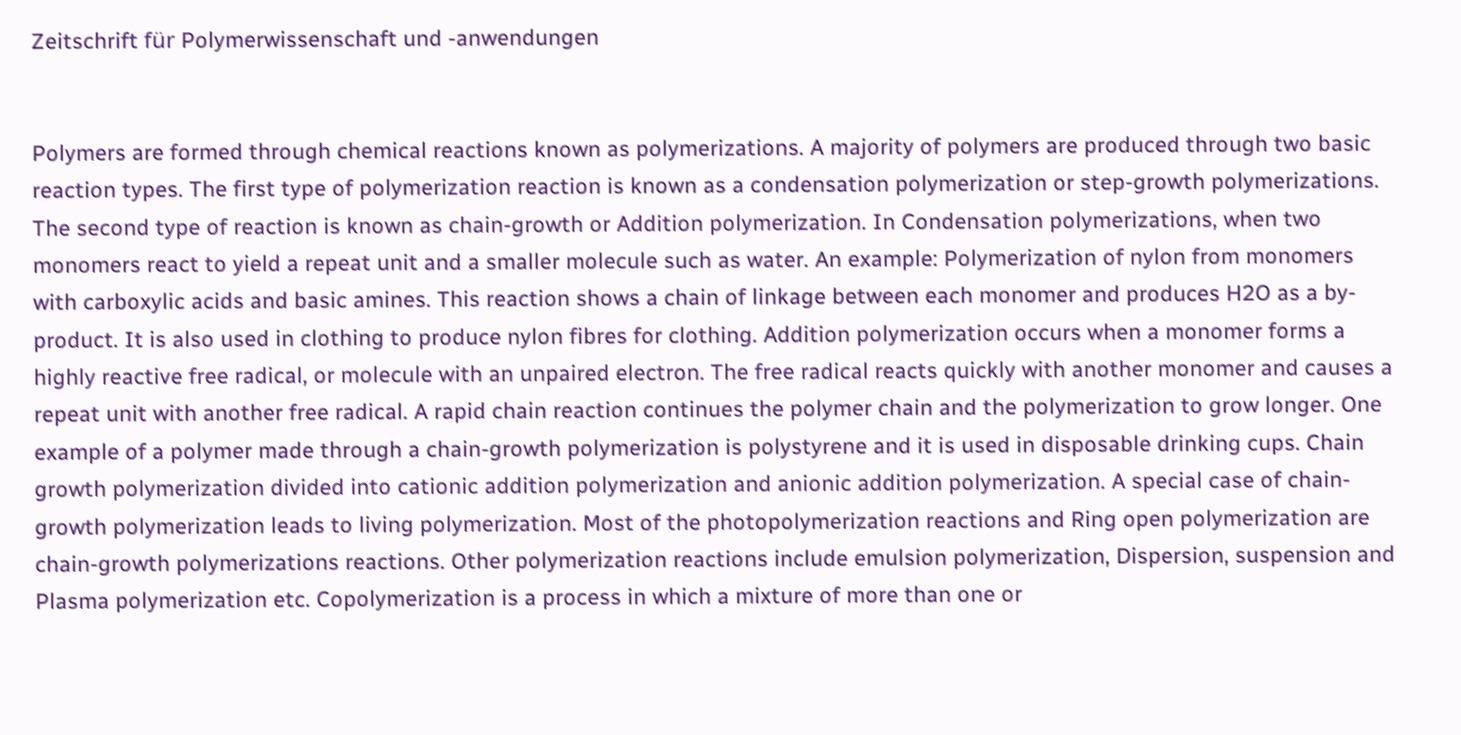Zeitschrift für Polymerwissenschaft und -anwendungen


Polymers are formed through chemical reactions known as polymerizations. A majority of polymers are produced through two basic reaction types. The first type of polymerization reaction is known as a condensation polymerization or step-growth polymerizations. The second type of reaction is known as chain-growth or Addition polymerization. In Condensation polymerizations, when two monomers react to yield a repeat unit and a smaller molecule such as water. An example: Polymerization of nylon from monomers with carboxylic acids and basic amines. This reaction shows a chain of linkage between each monomer and produces H2O as a by-product. It is also used in clothing to produce nylon fibres for clothing. Addition polymerization occurs when a monomer forms a highly reactive free radical, or molecule with an unpaired electron. The free radical reacts quickly with another monomer and causes a repeat unit with another free radical. A rapid chain reaction continues the polymer chain and the polymerization to grow longer. One example of a polymer made through a chain-growth polymerization is polystyrene and it is used in disposable drinking cups. Chain growth polymerization divided into cationic addition polymerization and anionic addition polymerization. A special case of chain-growth polymerization leads to living polymerization. Most of the photopolymerization reactions and Ring open polymerization are chain-growth polymerizations reactions. Other polymerization reactions include emulsion polymerization, Dispersion, suspension and Plasma polymerization etc. Copolymerization is a process in which a mixture of more than one or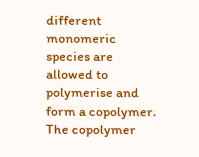different monomeric species are allowed to polymerise and form a copolymer. The copolymer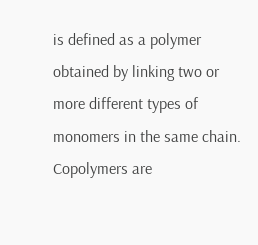is defined as a polymer obtained by linking two or more different types of monomers in the same chain. Copolymers are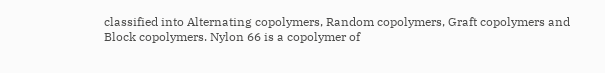classified into Alternating copolymers, Random copolymers, Graft copolymers and Block copolymers. Nylon 66 is a copolymer of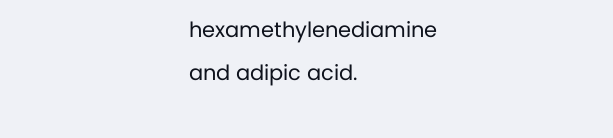hexamethylenediamine and adipic acid.